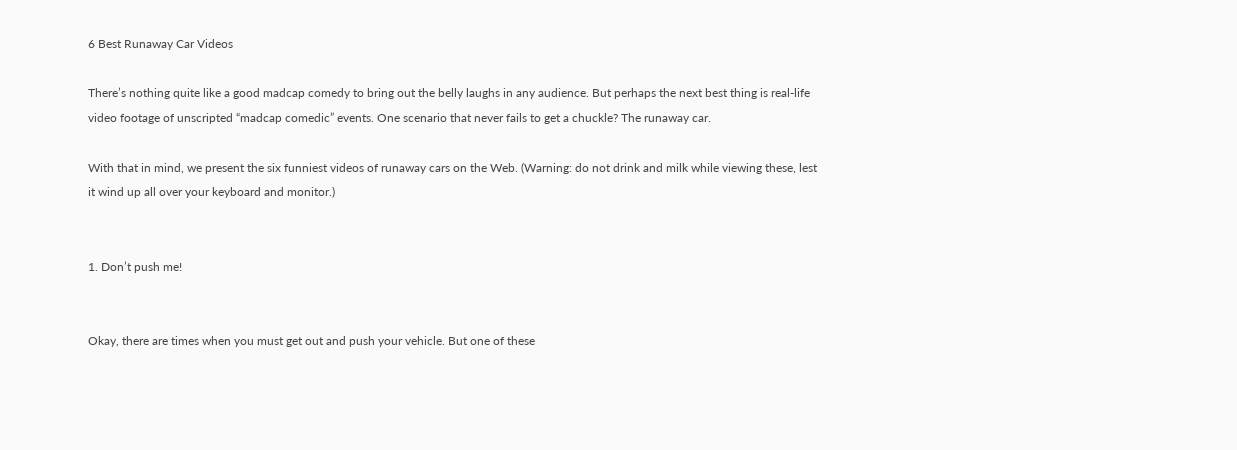6 Best Runaway Car Videos

There’s nothing quite like a good madcap comedy to bring out the belly laughs in any audience. But perhaps the next best thing is real-life video footage of unscripted “madcap comedic” events. One scenario that never fails to get a chuckle? The runaway car.

With that in mind, we present the six funniest videos of runaway cars on the Web. (Warning: do not drink and milk while viewing these, lest it wind up all over your keyboard and monitor.)


1. Don’t push me!


Okay, there are times when you must get out and push your vehicle. But one of these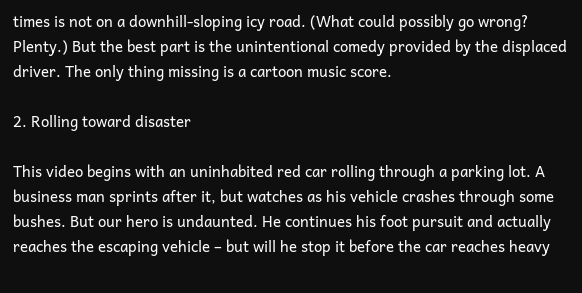times is not on a downhill-sloping icy road. (What could possibly go wrong? Plenty.) But the best part is the unintentional comedy provided by the displaced driver. The only thing missing is a cartoon music score.

2. Rolling toward disaster

This video begins with an uninhabited red car rolling through a parking lot. A business man sprints after it, but watches as his vehicle crashes through some bushes. But our hero is undaunted. He continues his foot pursuit and actually reaches the escaping vehicle – but will he stop it before the car reaches heavy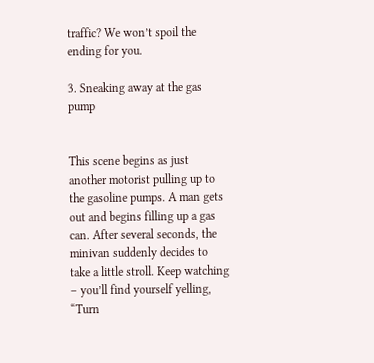traffic? We won’t spoil the ending for you.

3. Sneaking away at the gas pump


This scene begins as just another motorist pulling up to the gasoline pumps. A man gets out and begins filling up a gas can. After several seconds, the minivan suddenly decides to take a little stroll. Keep watching – you’ll find yourself yelling, “Turn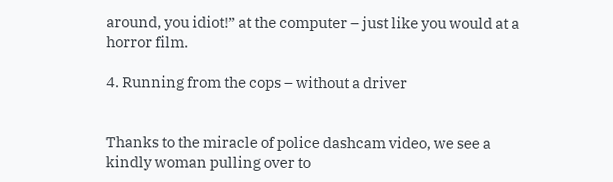around, you idiot!” at the computer – just like you would at a horror film.

4. Running from the cops – without a driver


Thanks to the miracle of police dashcam video, we see a kindly woman pulling over to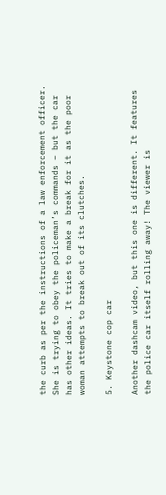the curb as per the instructions of a law enforcement officer. She is trying to obey the policeman’s commands – but the car has other ideas. It tries to make a break for it as the poor woman attempts to break out of its clutches.

5. Keystone cop car

Another dashcam video, but this one is different. It features the police car itself rolling away! The viewer is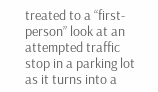treated to a “first-person” look at an attempted traffic stop in a parking lot as it turns into a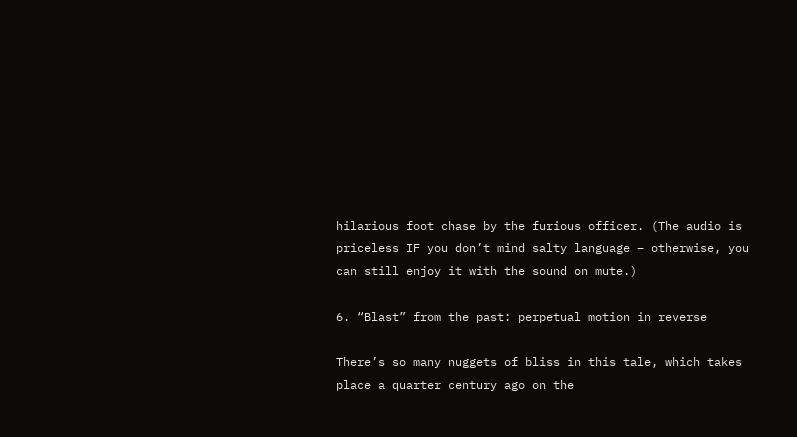hilarious foot chase by the furious officer. (The audio is priceless IF you don’t mind salty language – otherwise, you can still enjoy it with the sound on mute.)

6. “Blast” from the past: perpetual motion in reverse

There’s so many nuggets of bliss in this tale, which takes place a quarter century ago on the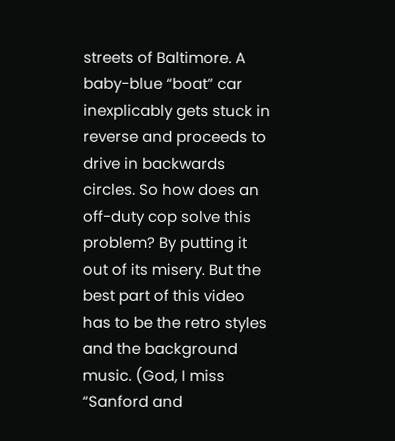streets of Baltimore. A baby-blue “boat” car inexplicably gets stuck in reverse and proceeds to drive in backwards circles. So how does an off-duty cop solve this problem? By putting it out of its misery. But the best part of this video has to be the retro styles and the background music. (God, I miss “Sanford and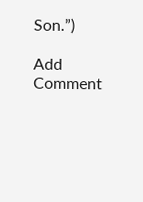Son.”)

Add Comment